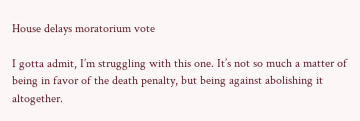House delays moratorium vote

I gotta admit, I’m struggling with this one. It’s not so much a matter of being in favor of the death penalty, but being against abolishing it altogether.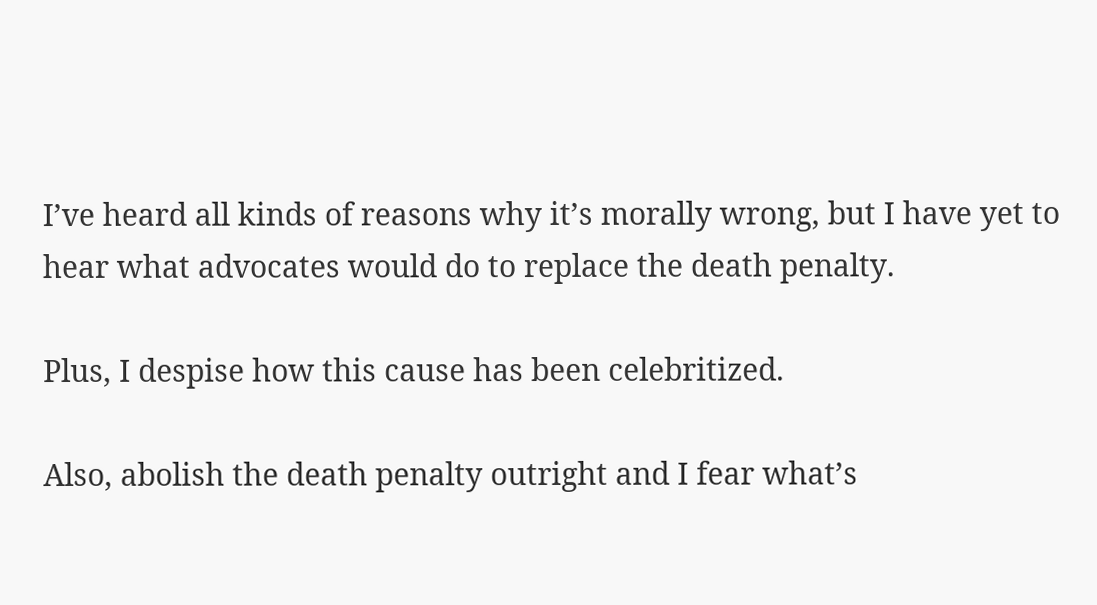I’ve heard all kinds of reasons why it’s morally wrong, but I have yet to hear what advocates would do to replace the death penalty.

Plus, I despise how this cause has been celebritized.

Also, abolish the death penalty outright and I fear what’s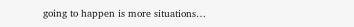going to happen is more situations…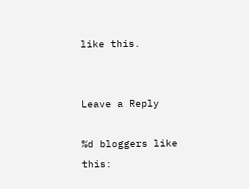like this.


Leave a Reply

%d bloggers like this: